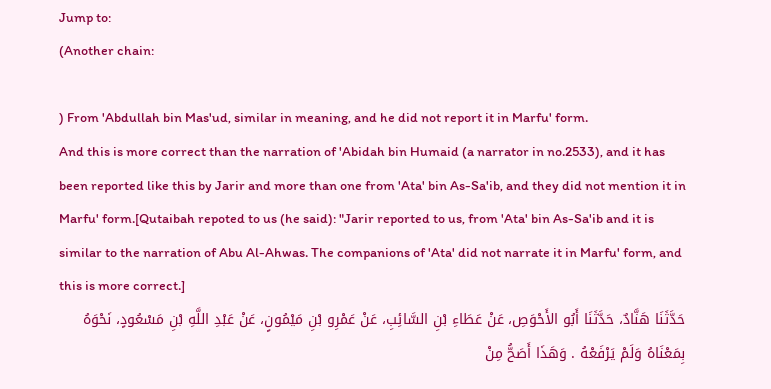Jump to:
(Another chain:

) From 'Abdullah bin Mas'ud, similar in meaning, and he did not report it in Marfu' form.
And this is more correct than the narration of 'Abidah bin Humaid (a narrator in no.2533), and it has been reported like this by Jarir and more than one from 'Ata' bin As-Sa'ib, and they did not mention it in Marfu' form.[Qutaibah repoted to us (he said): "Jarir reported to us, from 'Ata' bin As-Sa'ib and it is similar to the narration of Abu Al-Ahwas. The companions of 'Ata' did not narrate it in Marfu' form, and this is more correct.]
حَدَّثَنَا هَنَّادٌ، حَدَّثَنَا أَبُو الأَحْوَصِ، عَنْ عَطَاءِ بْنِ السَّائِبِ، عَنْ عَمْرِو بْنِ مَيْمُونٍ، عَنْ عَبْدِ اللَّهِ بْنِ مَسْعُودٍ، نَحْوَهُ بِمَعْنَاهُ وَلَمْ يَرْفَعْهُ . وَهَذَا أَصَحُّ مِنْ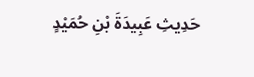حَدِيثِ عَبِيدَةَ بْنِ حُمَيْدٍ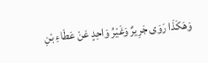وَهَكَذَا رَوَى جَرِيرٌ وَغَيْرُ وَاحِدٍ عَنْ عَطَاءِ بْنِ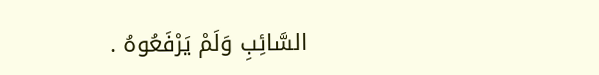السَّائِبِ وَلَمْ يَرْفَعُوهُ .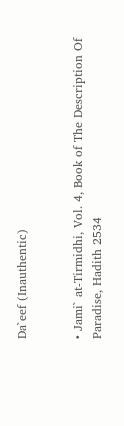Da`eef (Inauthentic)


• Jami` at-Tirmidhi, Vol. 4, Book of The Description Of Paradise, Hadith 2534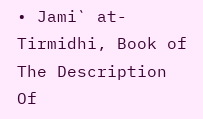• Jami` at-Tirmidhi, Book of The Description Of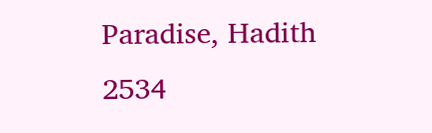Paradise, Hadith 2534